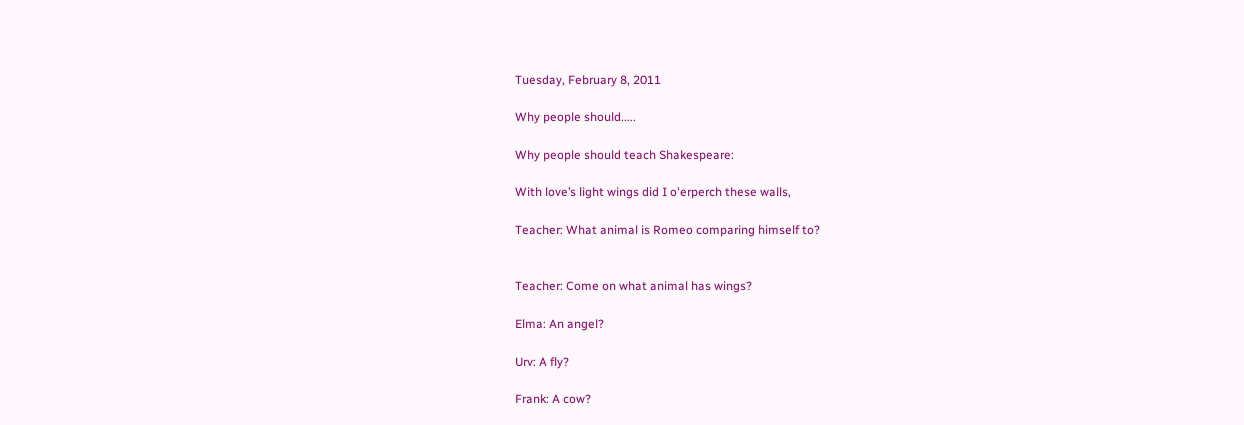Tuesday, February 8, 2011

Why people should.....

Why people should teach Shakespeare:

With love’s light wings did I o'erperch these walls,

Teacher: What animal is Romeo comparing himself to?


Teacher: Come on what animal has wings?

Elma: An angel?

Urv: A fly?

Frank: A cow?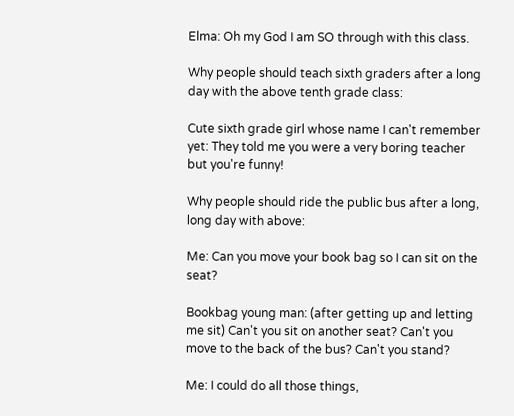Elma: Oh my God I am SO through with this class.

Why people should teach sixth graders after a long day with the above tenth grade class:

Cute sixth grade girl whose name I can't remember yet: They told me you were a very boring teacher but you're funny!

Why people should ride the public bus after a long, long day with above:

Me: Can you move your book bag so I can sit on the seat?

Bookbag young man: (after getting up and letting me sit) Can't you sit on another seat? Can't you move to the back of the bus? Can't you stand?

Me: I could do all those things,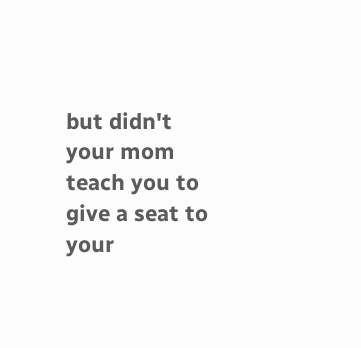but didn't your mom teach you to give a seat to your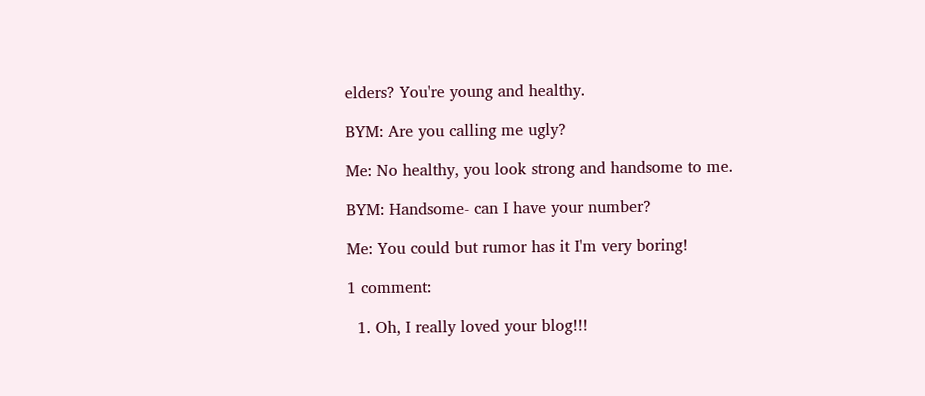elders? You're young and healthy.

BYM: Are you calling me ugly?

Me: No healthy, you look strong and handsome to me.

BYM: Handsome- can I have your number?

Me: You could but rumor has it I'm very boring!

1 comment:

  1. Oh, I really loved your blog!!!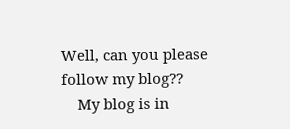Well, can you please follow my blog??
    My blog is in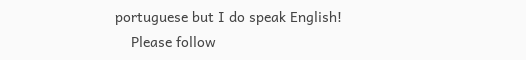portuguese but I do speak English!
    Please follow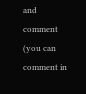and comment (you can comment in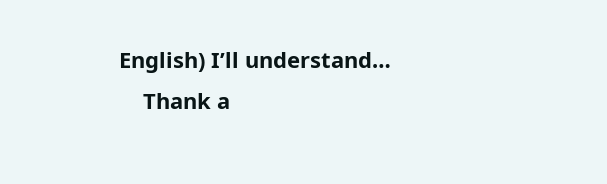English) I’ll understand…
    Thank a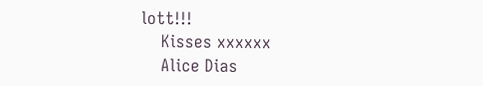lott!!!
    Kisses xxxxxx
    Alice Dias